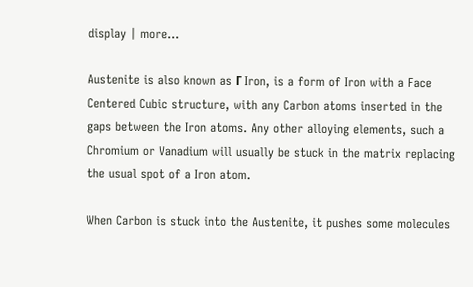display | more...

Austenite is also known as Γ Iron, is a form of Iron with a Face Centered Cubic structure, with any Carbon atoms inserted in the gaps between the Iron atoms. Any other alloying elements, such a Chromium or Vanadium will usually be stuck in the matrix replacing the usual spot of a Iron atom.

When Carbon is stuck into the Austenite, it pushes some molecules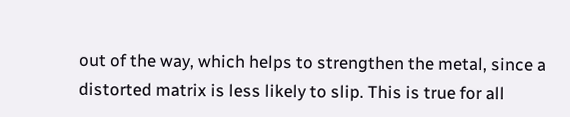out of the way, which helps to strengthen the metal, since a distorted matrix is less likely to slip. This is true for all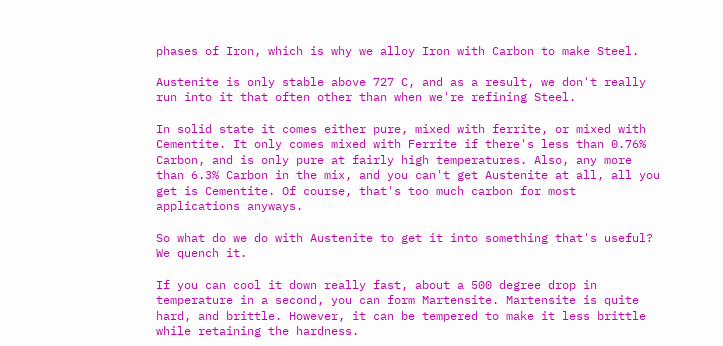phases of Iron, which is why we alloy Iron with Carbon to make Steel.

Austenite is only stable above 727 C, and as a result, we don't really run into it that often other than when we're refining Steel.

In solid state it comes either pure, mixed with ferrite, or mixed with Cementite. It only comes mixed with Ferrite if there's less than 0.76% Carbon, and is only pure at fairly high temperatures. Also, any more than 6.3% Carbon in the mix, and you can't get Austenite at all, all you get is Cementite. Of course, that's too much carbon for most applications anyways.

So what do we do with Austenite to get it into something that's useful? We quench it.

If you can cool it down really fast, about a 500 degree drop in temperature in a second, you can form Martensite. Martensite is quite hard, and brittle. However, it can be tempered to make it less brittle while retaining the hardness.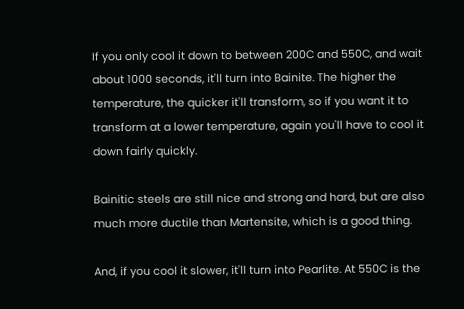If you only cool it down to between 200C and 550C, and wait about 1000 seconds, it'll turn into Bainite. The higher the temperature, the quicker it'll transform, so if you want it to transform at a lower temperature, again you'll have to cool it down fairly quickly.

Bainitic steels are still nice and strong and hard, but are also much more ductile than Martensite, which is a good thing.

And, if you cool it slower, it'll turn into Pearlite. At 550C is the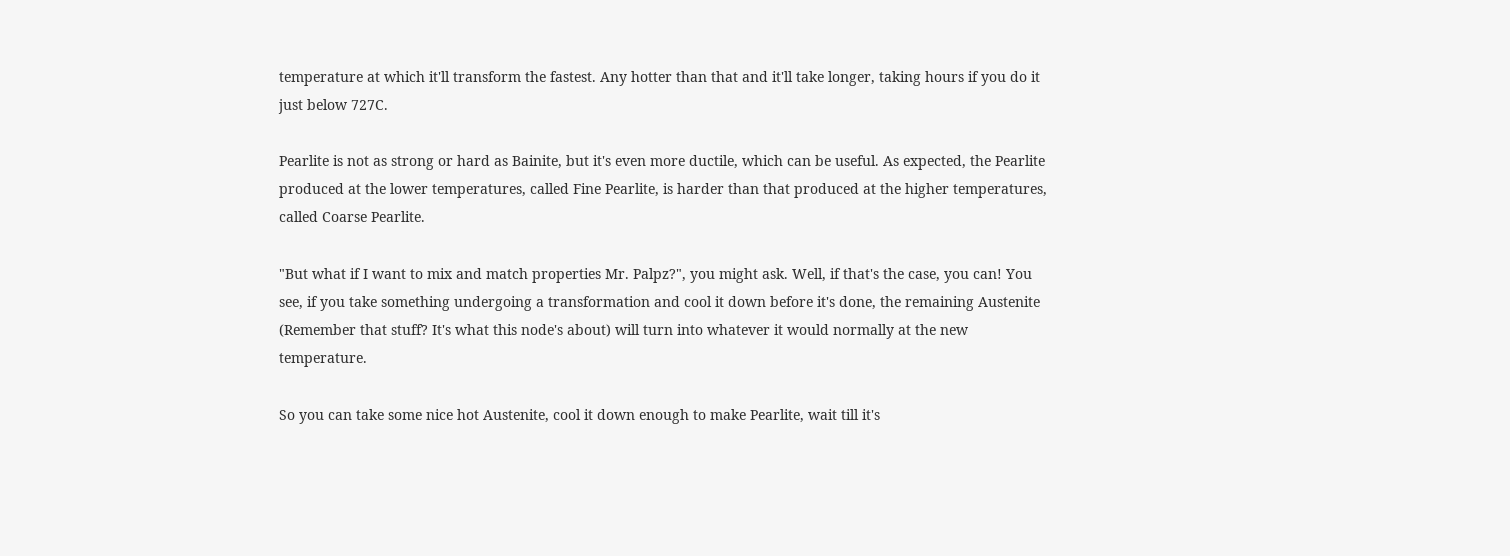temperature at which it'll transform the fastest. Any hotter than that and it'll take longer, taking hours if you do it just below 727C.

Pearlite is not as strong or hard as Bainite, but it's even more ductile, which can be useful. As expected, the Pearlite produced at the lower temperatures, called Fine Pearlite, is harder than that produced at the higher temperatures, called Coarse Pearlite.

"But what if I want to mix and match properties Mr. Palpz?", you might ask. Well, if that's the case, you can! You see, if you take something undergoing a transformation and cool it down before it's done, the remaining Austenite (Remember that stuff? It's what this node's about) will turn into whatever it would normally at the new temperature.

So you can take some nice hot Austenite, cool it down enough to make Pearlite, wait till it's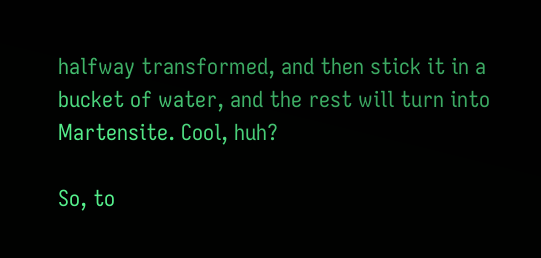halfway transformed, and then stick it in a bucket of water, and the rest will turn into Martensite. Cool, huh?

So, to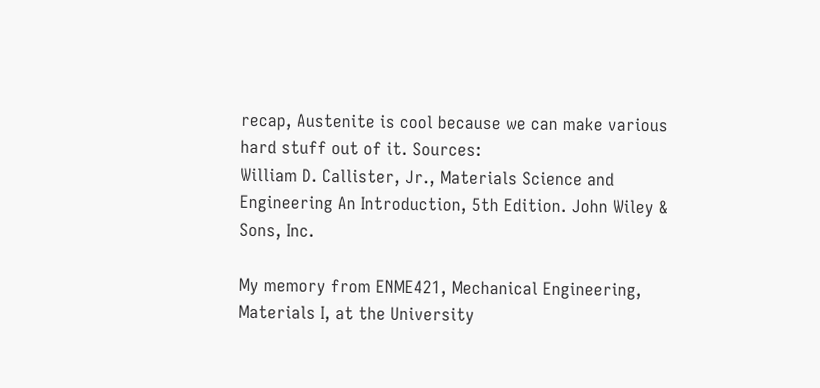recap, Austenite is cool because we can make various hard stuff out of it. Sources:
William D. Callister, Jr., Materials Science and Engineering An Introduction, 5th Edition. John Wiley & Sons, Inc.

My memory from ENME421, Mechanical Engineering, Materials I, at the University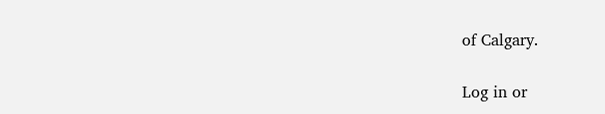of Calgary.

Log in or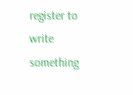register to write something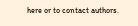here or to contact authors.